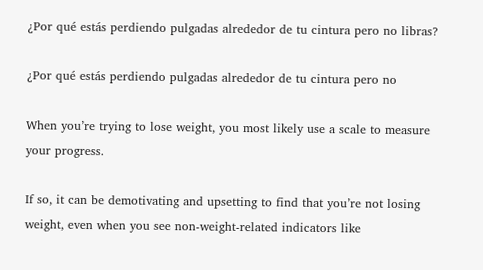¿Por qué estás perdiendo pulgadas alrededor de tu cintura pero no libras?

¿Por qué estás perdiendo pulgadas alrededor de tu cintura pero no

When you’re trying to lose weight, you most likely use a scale to measure your progress.

If so, it can be demotivating and upsetting to find that you’re not losing weight, even when you see non-weight-related indicators like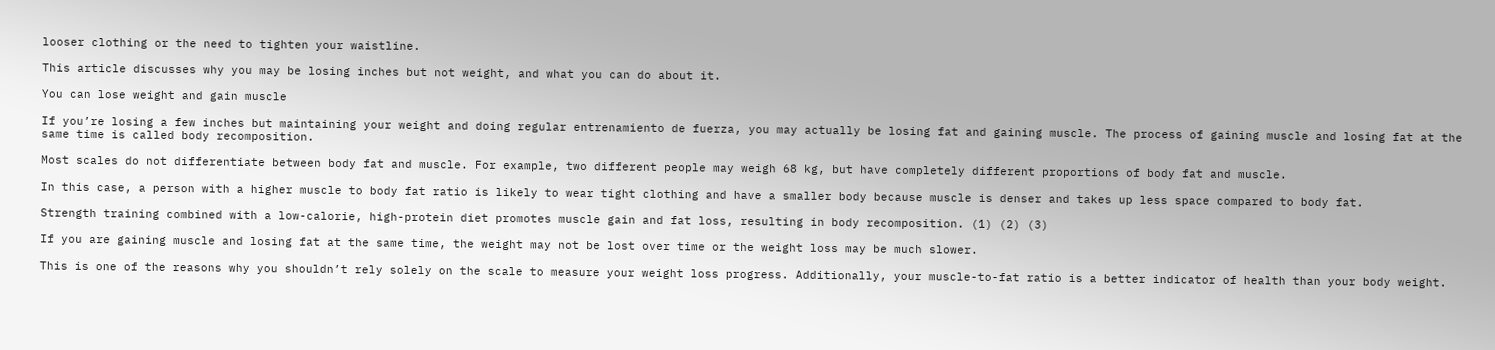looser clothing or the need to tighten your waistline.

This article discusses why you may be losing inches but not weight, and what you can do about it.

You can lose weight and gain muscle

If you’re losing a few inches but maintaining your weight and doing regular entrenamiento de fuerza, you may actually be losing fat and gaining muscle. The process of gaining muscle and losing fat at the same time is called body recomposition.

Most scales do not differentiate between body fat and muscle. For example, two different people may weigh 68 kg, but have completely different proportions of body fat and muscle.

In this case, a person with a higher muscle to body fat ratio is likely to wear tight clothing and have a smaller body because muscle is denser and takes up less space compared to body fat.

Strength training combined with a low-calorie, high-protein diet promotes muscle gain and fat loss, resulting in body recomposition. (1) (2) (3)

If you are gaining muscle and losing fat at the same time, the weight may not be lost over time or the weight loss may be much slower.

This is one of the reasons why you shouldn’t rely solely on the scale to measure your weight loss progress. Additionally, your muscle-to-fat ratio is a better indicator of health than your body weight.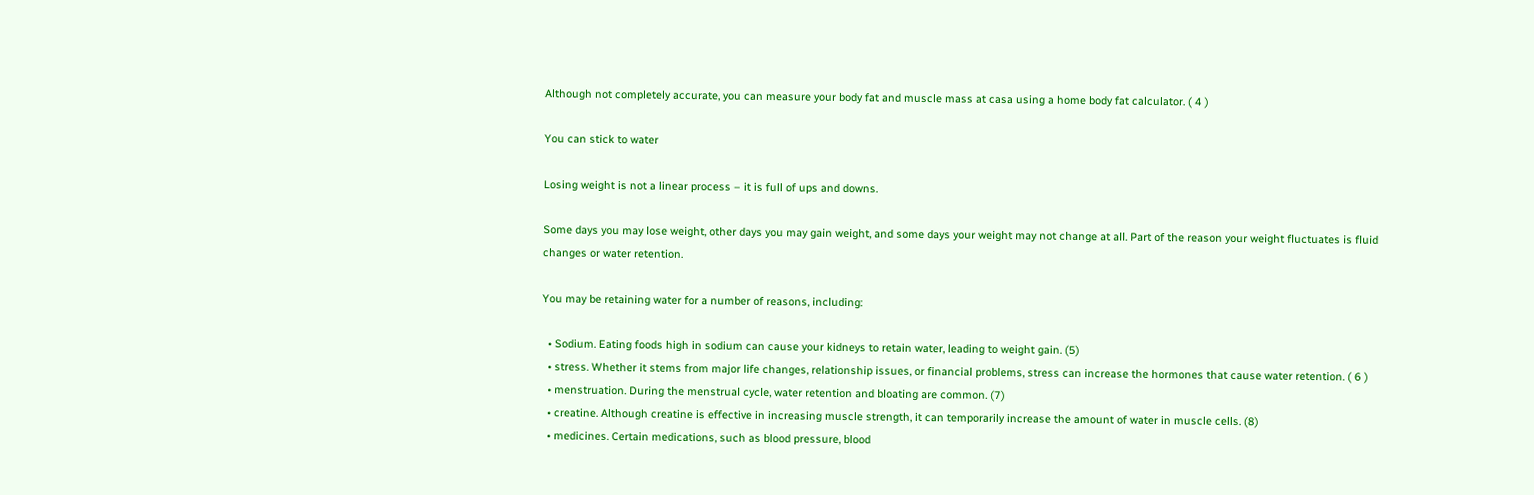Although not completely accurate, you can measure your body fat and muscle mass at casa using a home body fat calculator. ( 4 )

You can stick to water

Losing weight is not a linear process – it is full of ups and downs.

Some days you may lose weight, other days you may gain weight, and some days your weight may not change at all. Part of the reason your weight fluctuates is fluid changes or water retention.

You may be retaining water for a number of reasons, including:

  • Sodium. Eating foods high in sodium can cause your kidneys to retain water, leading to weight gain. (5)
  • stress. Whether it stems from major life changes, relationship issues, or financial problems, stress can increase the hormones that cause water retention. ( 6 )
  • menstruation. During the menstrual cycle, water retention and bloating are common. (7)
  • creatine. Although creatine is effective in increasing muscle strength, it can temporarily increase the amount of water in muscle cells. (8)
  • medicines. Certain medications, such as blood pressure, blood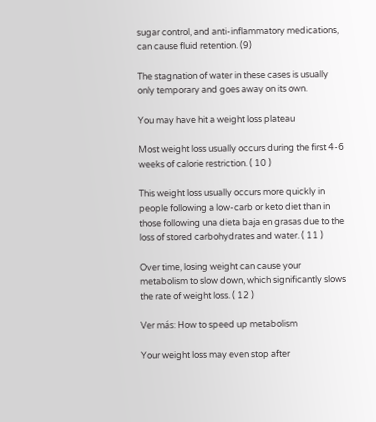sugar control, and anti-inflammatory medications, can cause fluid retention. (9)

The stagnation of water in these cases is usually only temporary and goes away on its own.

You may have hit a weight loss plateau

Most weight loss usually occurs during the first 4-6 weeks of calorie restriction. ( 10 )

This weight loss usually occurs more quickly in people following a low-carb or keto diet than in those following una dieta baja en grasas due to the loss of stored carbohydrates and water. ( 11 )

Over time, losing weight can cause your metabolism to slow down, which significantly slows the rate of weight loss. ( 12 )

Ver más: How to speed up metabolism

Your weight loss may even stop after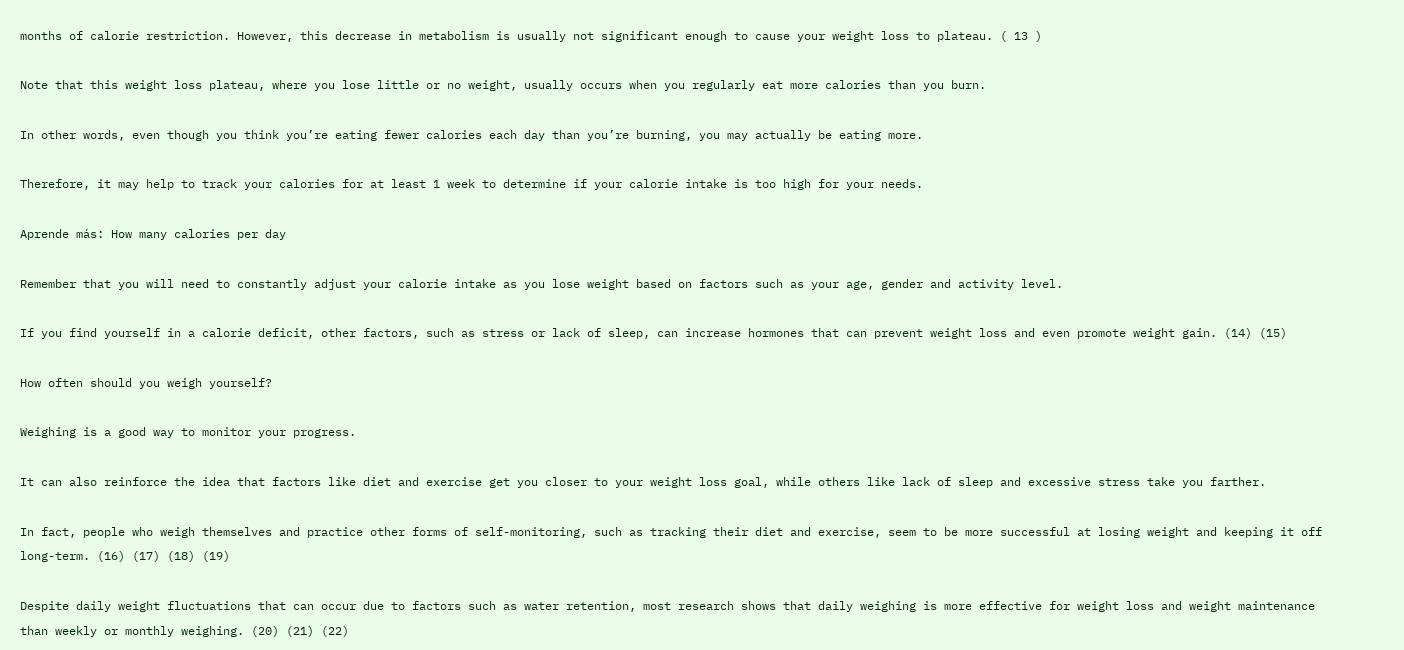months of calorie restriction. However, this decrease in metabolism is usually not significant enough to cause your weight loss to plateau. ( 13 )

Note that this weight loss plateau, where you lose little or no weight, usually occurs when you regularly eat more calories than you burn.

In other words, even though you think you’re eating fewer calories each day than you’re burning, you may actually be eating more.

Therefore, it may help to track your calories for at least 1 week to determine if your calorie intake is too high for your needs.

Aprende más: How many calories per day

Remember that you will need to constantly adjust your calorie intake as you lose weight based on factors such as your age, gender and activity level.

If you find yourself in a calorie deficit, other factors, such as stress or lack of sleep, can increase hormones that can prevent weight loss and even promote weight gain. (14) (15)

How often should you weigh yourself?

Weighing is a good way to monitor your progress.

It can also reinforce the idea that factors like diet and exercise get you closer to your weight loss goal, while others like lack of sleep and excessive stress take you farther.

In fact, people who weigh themselves and practice other forms of self-monitoring, such as tracking their diet and exercise, seem to be more successful at losing weight and keeping it off long-term. (16) (17) (18) (19)

Despite daily weight fluctuations that can occur due to factors such as water retention, most research shows that daily weighing is more effective for weight loss and weight maintenance than weekly or monthly weighing. (20) (21) (22)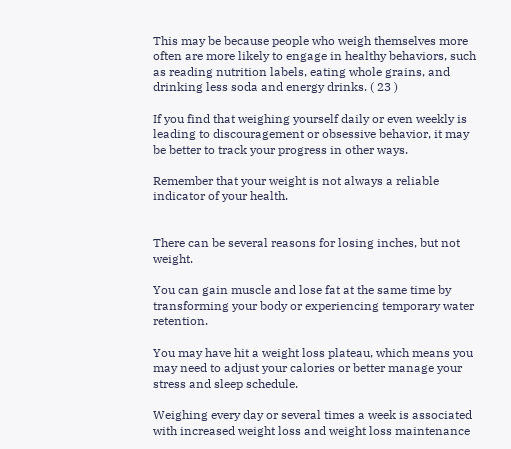This may be because people who weigh themselves more often are more likely to engage in healthy behaviors, such as reading nutrition labels, eating whole grains, and drinking less soda and energy drinks. ( 23 )

If you find that weighing yourself daily or even weekly is leading to discouragement or obsessive behavior, it may be better to track your progress in other ways.

Remember that your weight is not always a reliable indicator of your health.


There can be several reasons for losing inches, but not weight.

You can gain muscle and lose fat at the same time by transforming your body or experiencing temporary water retention.

You may have hit a weight loss plateau, which means you may need to adjust your calories or better manage your stress and sleep schedule.

Weighing every day or several times a week is associated with increased weight loss and weight loss maintenance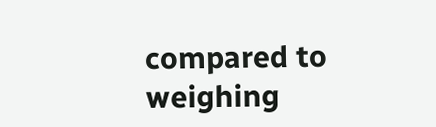compared to weighing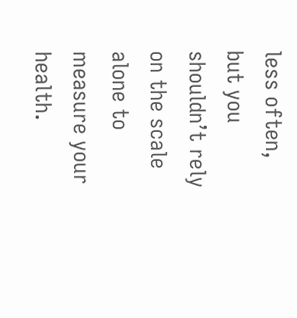less often, but you shouldn’t rely on the scale alone to measure your health.